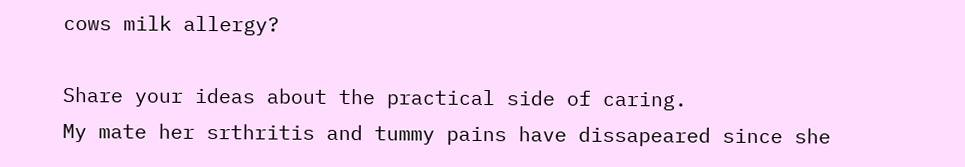cows milk allergy?

Share your ideas about the practical side of caring.
My mate her srthritis and tummy pains have dissapeared since she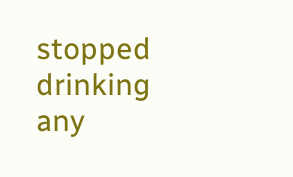stopped drinking any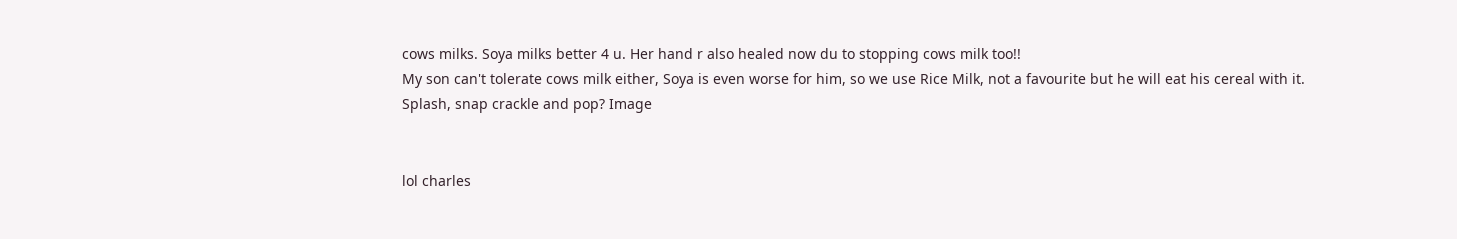cows milks. Soya milks better 4 u. Her hand r also healed now du to stopping cows milk too!!
My son can't tolerate cows milk either, Soya is even worse for him, so we use Rice Milk, not a favourite but he will eat his cereal with it.
Splash, snap crackle and pop? Image


lol charles